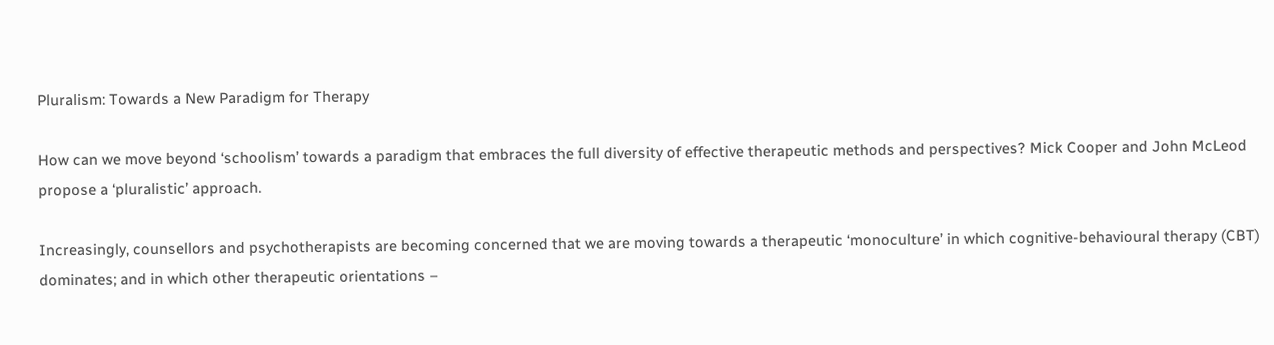Pluralism: Towards a New Paradigm for Therapy

How can we move beyond ‘schoolism’ towards a paradigm that embraces the full diversity of effective therapeutic methods and perspectives? Mick Cooper and John McLeod propose a ‘pluralistic’ approach.

Increasingly, counsellors and psychotherapists are becoming concerned that we are moving towards a therapeutic ‘monoculture’ in which cognitive-behavioural therapy (CBT) dominates; and in which other therapeutic orientations –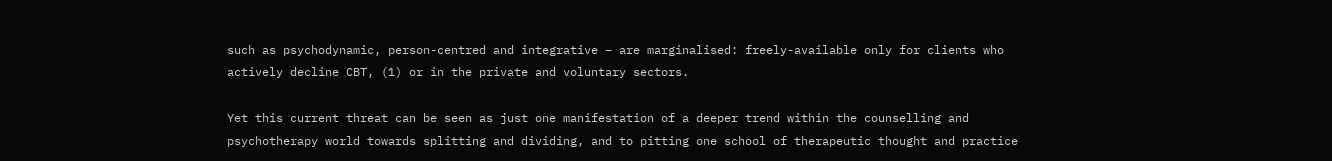such as psychodynamic, person-centred and integrative – are marginalised: freely-available only for clients who actively decline CBT, (1) or in the private and voluntary sectors.

Yet this current threat can be seen as just one manifestation of a deeper trend within the counselling and psychotherapy world towards splitting and dividing, and to pitting one school of therapeutic thought and practice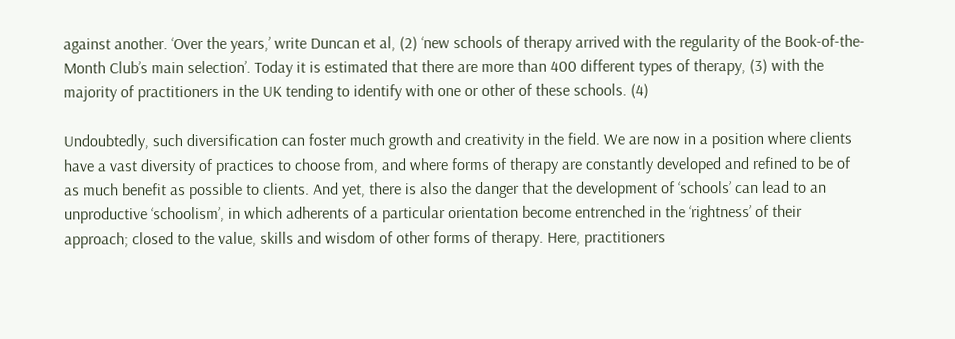against another. ‘Over the years,’ write Duncan et al, (2) ‘new schools of therapy arrived with the regularity of the Book-of-the-Month Club’s main selection’. Today it is estimated that there are more than 400 different types of therapy, (3) with the majority of practitioners in the UK tending to identify with one or other of these schools. (4)

Undoubtedly, such diversification can foster much growth and creativity in the field. We are now in a position where clients have a vast diversity of practices to choose from, and where forms of therapy are constantly developed and refined to be of as much benefit as possible to clients. And yet, there is also the danger that the development of ‘schools’ can lead to an unproductive ‘schoolism’, in which adherents of a particular orientation become entrenched in the ‘rightness’ of their approach; closed to the value, skills and wisdom of other forms of therapy. Here, practitioners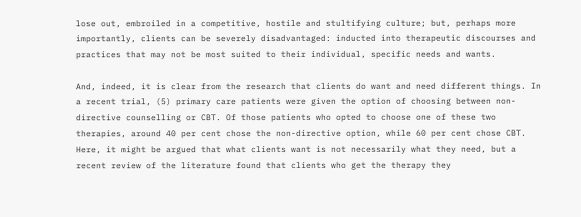lose out, embroiled in a competitive, hostile and stultifying culture; but, perhaps more importantly, clients can be severely disadvantaged: inducted into therapeutic discourses and practices that may not be most suited to their individual, specific needs and wants.

And, indeed, it is clear from the research that clients do want and need different things. In a recent trial, (5) primary care patients were given the option of choosing between non-directive counselling or CBT. Of those patients who opted to choose one of these two therapies, around 40 per cent chose the non-directive option, while 60 per cent chose CBT. Here, it might be argued that what clients want is not necessarily what they need, but a recent review of the literature found that clients who get the therapy they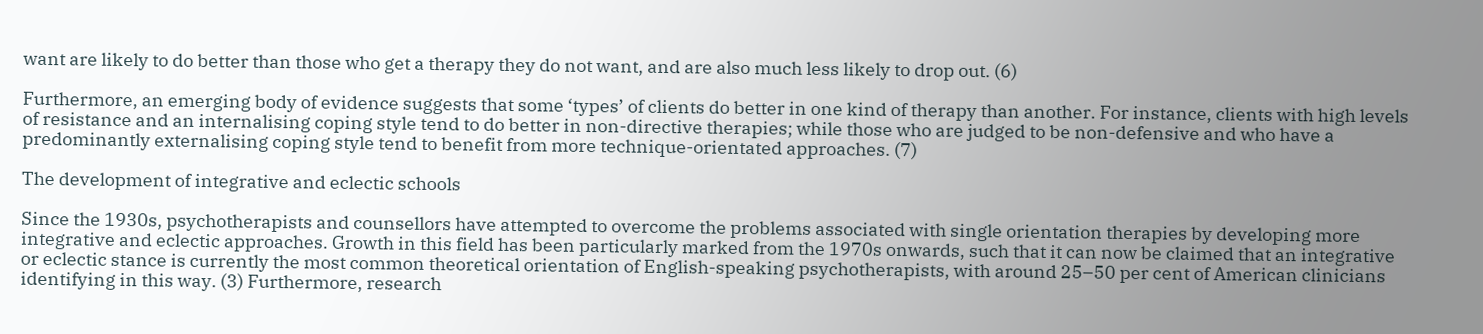want are likely to do better than those who get a therapy they do not want, and are also much less likely to drop out. (6)

Furthermore, an emerging body of evidence suggests that some ‘types’ of clients do better in one kind of therapy than another. For instance, clients with high levels of resistance and an internalising coping style tend to do better in non-directive therapies; while those who are judged to be non-defensive and who have a predominantly externalising coping style tend to benefit from more technique-orientated approaches. (7)

The development of integrative and eclectic schools

Since the 1930s, psychotherapists and counsellors have attempted to overcome the problems associated with single orientation therapies by developing more integrative and eclectic approaches. Growth in this field has been particularly marked from the 1970s onwards, such that it can now be claimed that an integrative or eclectic stance is currently the most common theoretical orientation of English-speaking psychotherapists, with around 25–50 per cent of American clinicians identifying in this way. (3) Furthermore, research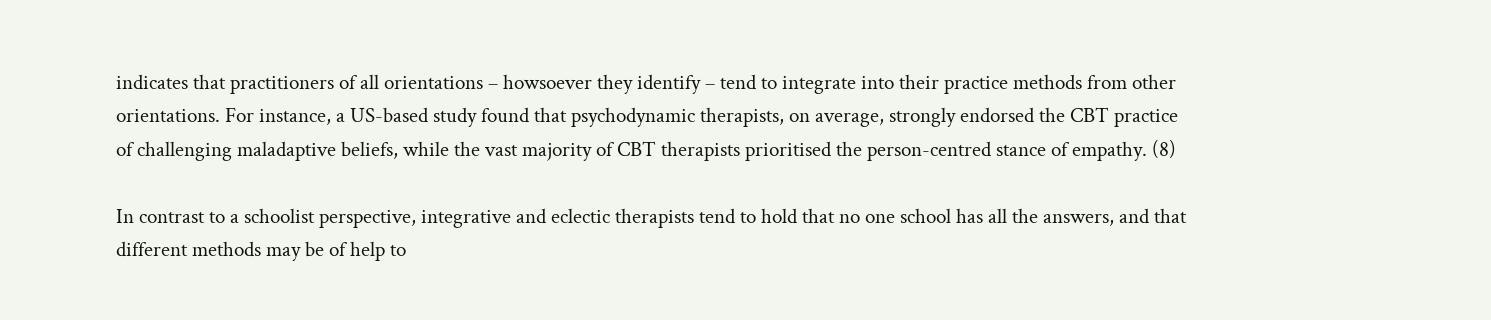indicates that practitioners of all orientations – howsoever they identify – tend to integrate into their practice methods from other orientations. For instance, a US-based study found that psychodynamic therapists, on average, strongly endorsed the CBT practice of challenging maladaptive beliefs, while the vast majority of CBT therapists prioritised the person-centred stance of empathy. (8)

In contrast to a schoolist perspective, integrative and eclectic therapists tend to hold that no one school has all the answers, and that different methods may be of help to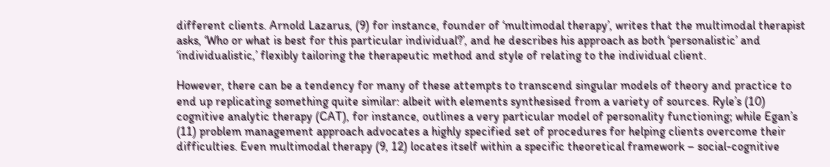different clients. Arnold Lazarus, (9) for instance, founder of ‘multimodal therapy’, writes that the multimodal therapist asks, ‘Who or what is best for this particular individual?’, and he describes his approach as both ‘personalistic’ and ‘individualistic,’ flexibly tailoring the therapeutic method and style of relating to the individual client.

However, there can be a tendency for many of these attempts to transcend singular models of theory and practice to end up replicating something quite similar: albeit with elements synthesised from a variety of sources. Ryle’s (10) cognitive analytic therapy (CAT), for instance, outlines a very particular model of personality functioning; while Egan’s (11) problem management approach advocates a highly specified set of procedures for helping clients overcome their difficulties. Even multimodal therapy (9, 12) locates itself within a specific theoretical framework – social-cognitive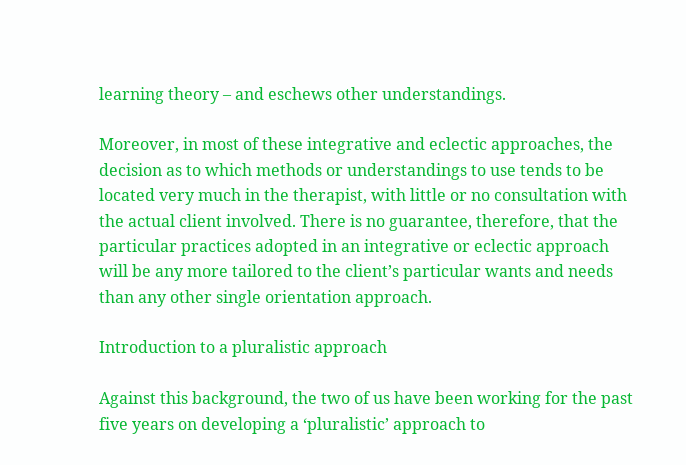learning theory – and eschews other understandings.

Moreover, in most of these integrative and eclectic approaches, the decision as to which methods or understandings to use tends to be located very much in the therapist, with little or no consultation with the actual client involved. There is no guarantee, therefore, that the particular practices adopted in an integrative or eclectic approach will be any more tailored to the client’s particular wants and needs than any other single orientation approach.

Introduction to a pluralistic approach

Against this background, the two of us have been working for the past five years on developing a ‘pluralistic’ approach to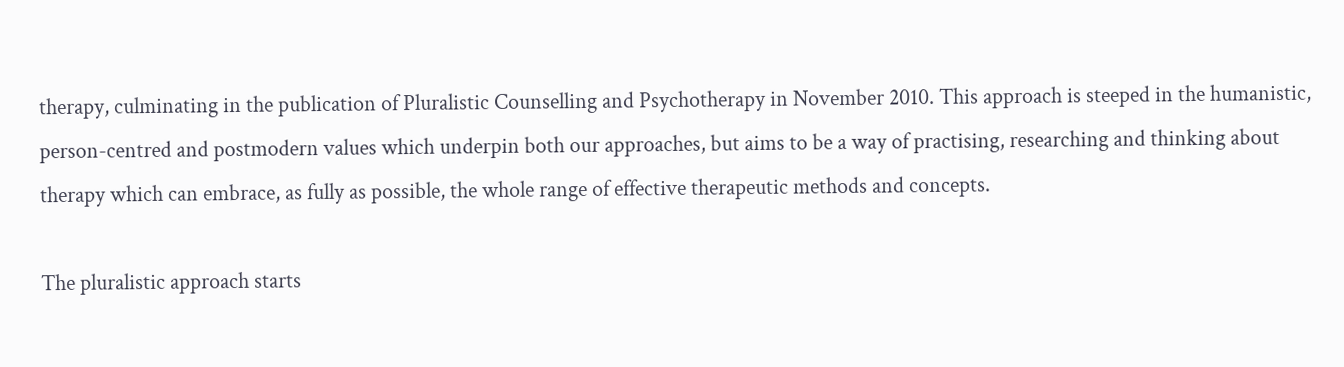therapy, culminating in the publication of Pluralistic Counselling and Psychotherapy in November 2010. This approach is steeped in the humanistic, person-centred and postmodern values which underpin both our approaches, but aims to be a way of practising, researching and thinking about therapy which can embrace, as fully as possible, the whole range of effective therapeutic methods and concepts.

The pluralistic approach starts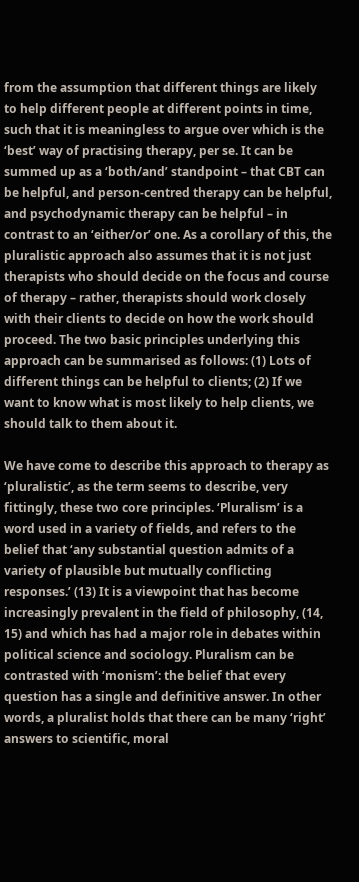from the assumption that different things are likely to help different people at different points in time, such that it is meaningless to argue over which is the ‘best’ way of practising therapy, per se. It can be summed up as a ‘both/and’ standpoint – that CBT can be helpful, and person-centred therapy can be helpful, and psychodynamic therapy can be helpful – in contrast to an ‘either/or’ one. As a corollary of this, the pluralistic approach also assumes that it is not just therapists who should decide on the focus and course of therapy – rather, therapists should work closely with their clients to decide on how the work should proceed. The two basic principles underlying this approach can be summarised as follows: (1) Lots of different things can be helpful to clients; (2) If we want to know what is most likely to help clients, we should talk to them about it.

We have come to describe this approach to therapy as ‘pluralistic’, as the term seems to describe, very fittingly, these two core principles. ‘Pluralism’ is a word used in a variety of fields, and refers to the belief that ‘any substantial question admits of a variety of plausible but mutually conflicting responses.’ (13) It is a viewpoint that has become increasingly prevalent in the field of philosophy, (14, 15) and which has had a major role in debates within political science and sociology. Pluralism can be contrasted with ‘monism’: the belief that every question has a single and definitive answer. In other words, a pluralist holds that there can be many ‘right’ answers to scientific, moral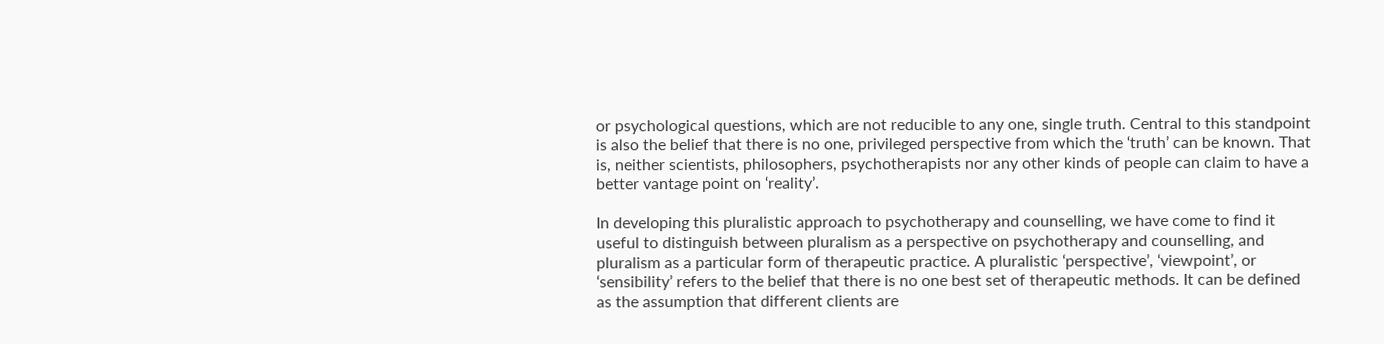or psychological questions, which are not reducible to any one, single truth. Central to this standpoint is also the belief that there is no one, privileged perspective from which the ‘truth’ can be known. That is, neither scientists, philosophers, psychotherapists nor any other kinds of people can claim to have a better vantage point on ‘reality’.

In developing this pluralistic approach to psychotherapy and counselling, we have come to find it useful to distinguish between pluralism as a perspective on psychotherapy and counselling, and pluralism as a particular form of therapeutic practice. A pluralistic ‘perspective’, ‘viewpoint’, or ‘sensibility’ refers to the belief that there is no one best set of therapeutic methods. It can be defined as the assumption that different clients are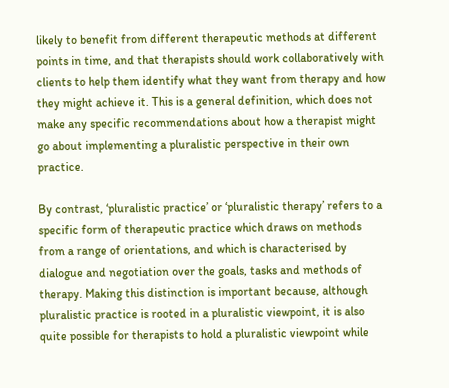likely to benefit from different therapeutic methods at different points in time, and that therapists should work collaboratively with clients to help them identify what they want from therapy and how they might achieve it. This is a general definition, which does not make any specific recommendations about how a therapist might go about implementing a pluralistic perspective in their own practice.

By contrast, ‘pluralistic practice’ or ‘pluralistic therapy’ refers to a specific form of therapeutic practice which draws on methods from a range of orientations, and which is characterised by dialogue and negotiation over the goals, tasks and methods of therapy. Making this distinction is important because, although pluralistic practice is rooted in a pluralistic viewpoint, it is also quite possible for therapists to hold a pluralistic viewpoint while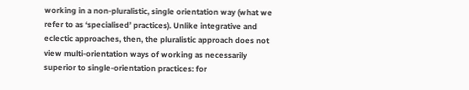working in a non-pluralistic, single orientation way (what we refer to as ‘specialised’ practices). Unlike integrative and eclectic approaches, then, the pluralistic approach does not view multi-orientation ways of working as necessarily superior to single-orientation practices: for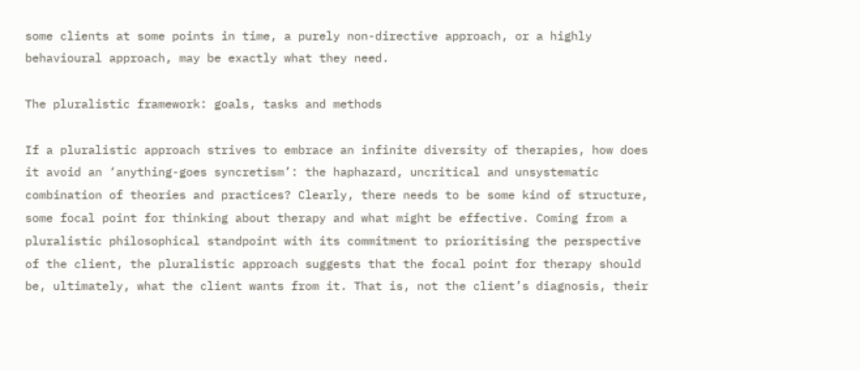some clients at some points in time, a purely non-directive approach, or a highly behavioural approach, may be exactly what they need.

The pluralistic framework: goals, tasks and methods

If a pluralistic approach strives to embrace an infinite diversity of therapies, how does it avoid an ‘anything-goes syncretism’: the haphazard, uncritical and unsystematic combination of theories and practices? Clearly, there needs to be some kind of structure, some focal point for thinking about therapy and what might be effective. Coming from a pluralistic philosophical standpoint with its commitment to prioritising the perspective of the client, the pluralistic approach suggests that the focal point for therapy should be, ultimately, what the client wants from it. That is, not the client’s diagnosis, their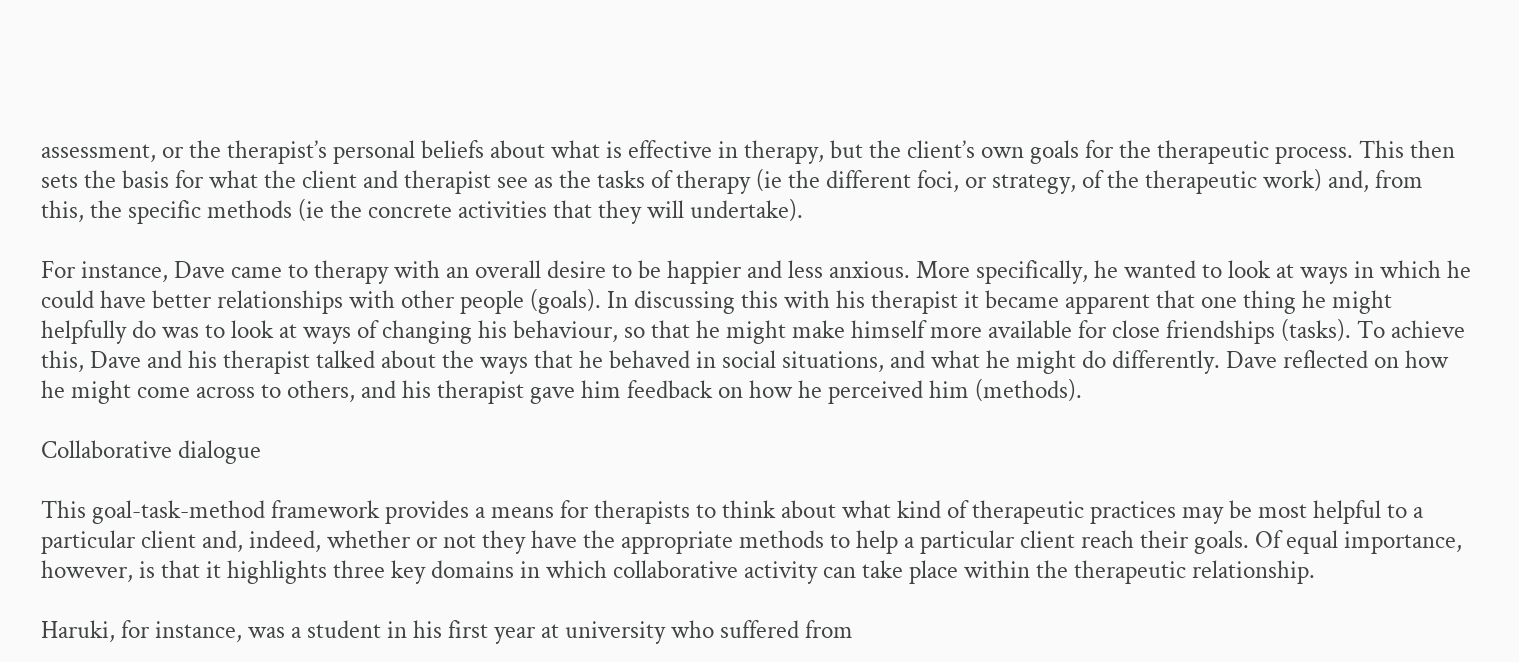assessment, or the therapist’s personal beliefs about what is effective in therapy, but the client’s own goals for the therapeutic process. This then sets the basis for what the client and therapist see as the tasks of therapy (ie the different foci, or strategy, of the therapeutic work) and, from this, the specific methods (ie the concrete activities that they will undertake).

For instance, Dave came to therapy with an overall desire to be happier and less anxious. More specifically, he wanted to look at ways in which he could have better relationships with other people (goals). In discussing this with his therapist it became apparent that one thing he might helpfully do was to look at ways of changing his behaviour, so that he might make himself more available for close friendships (tasks). To achieve this, Dave and his therapist talked about the ways that he behaved in social situations, and what he might do differently. Dave reflected on how he might come across to others, and his therapist gave him feedback on how he perceived him (methods).

Collaborative dialogue

This goal-task-method framework provides a means for therapists to think about what kind of therapeutic practices may be most helpful to a particular client and, indeed, whether or not they have the appropriate methods to help a particular client reach their goals. Of equal importance, however, is that it highlights three key domains in which collaborative activity can take place within the therapeutic relationship.

Haruki, for instance, was a student in his first year at university who suffered from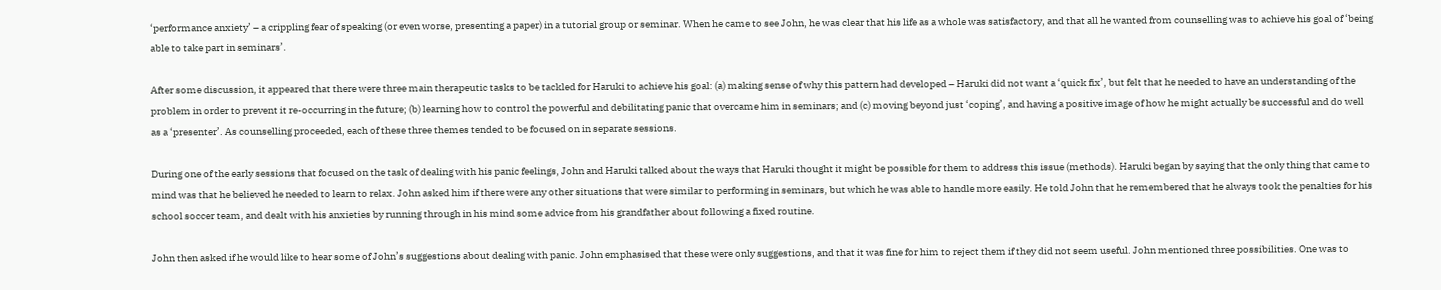‘performance anxiety’ – a crippling fear of speaking (or even worse, presenting a paper) in a tutorial group or seminar. When he came to see John, he was clear that his life as a whole was satisfactory, and that all he wanted from counselling was to achieve his goal of ‘being able to take part in seminars’.

After some discussion, it appeared that there were three main therapeutic tasks to be tackled for Haruki to achieve his goal: (a) making sense of why this pattern had developed – Haruki did not want a ‘quick fix’, but felt that he needed to have an understanding of the problem in order to prevent it re-occurring in the future; (b) learning how to control the powerful and debilitating panic that overcame him in seminars; and (c) moving beyond just ‘coping’, and having a positive image of how he might actually be successful and do well as a ‘presenter’. As counselling proceeded, each of these three themes tended to be focused on in separate sessions.

During one of the early sessions that focused on the task of dealing with his panic feelings, John and Haruki talked about the ways that Haruki thought it might be possible for them to address this issue (methods). Haruki began by saying that the only thing that came to mind was that he believed he needed to learn to relax. John asked him if there were any other situations that were similar to performing in seminars, but which he was able to handle more easily. He told John that he remembered that he always took the penalties for his school soccer team, and dealt with his anxieties by running through in his mind some advice from his grandfather about following a fixed routine.

John then asked if he would like to hear some of John’s suggestions about dealing with panic. John emphasised that these were only suggestions, and that it was fine for him to reject them if they did not seem useful. John mentioned three possibilities. One was to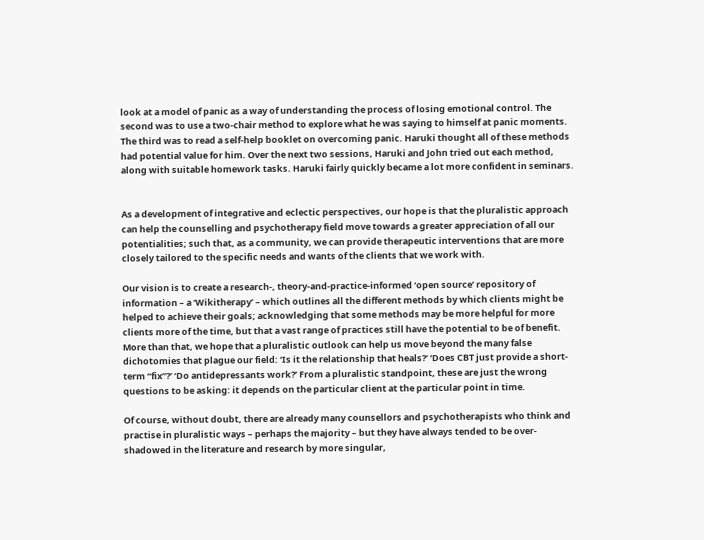look at a model of panic as a way of understanding the process of losing emotional control. The second was to use a two-chair method to explore what he was saying to himself at panic moments. The third was to read a self-help booklet on overcoming panic. Haruki thought all of these methods had potential value for him. Over the next two sessions, Haruki and John tried out each method, along with suitable homework tasks. Haruki fairly quickly became a lot more confident in seminars.


As a development of integrative and eclectic perspectives, our hope is that the pluralistic approach can help the counselling and psychotherapy field move towards a greater appreciation of all our potentialities; such that, as a community, we can provide therapeutic interventions that are more closely tailored to the specific needs and wants of the clients that we work with.

Our vision is to create a research-, theory-and-practice-informed ‘open source’ repository of information – a ‘Wikitherapy’ – which outlines all the different methods by which clients might be helped to achieve their goals; acknowledging that some methods may be more helpful for more clients more of the time, but that a vast range of practices still have the potential to be of benefit. More than that, we hope that a pluralistic outlook can help us move beyond the many false dichotomies that plague our field: ‘Is it the relationship that heals?’ ‘Does CBT just provide a short-term “fix”?’ ‘Do antidepressants work?’ From a pluralistic standpoint, these are just the wrong questions to be asking: it depends on the particular client at the particular point in time.

Of course, without doubt, there are already many counsellors and psychotherapists who think and practise in pluralistic ways – perhaps the majority – but they have always tended to be over-shadowed in the literature and research by more singular,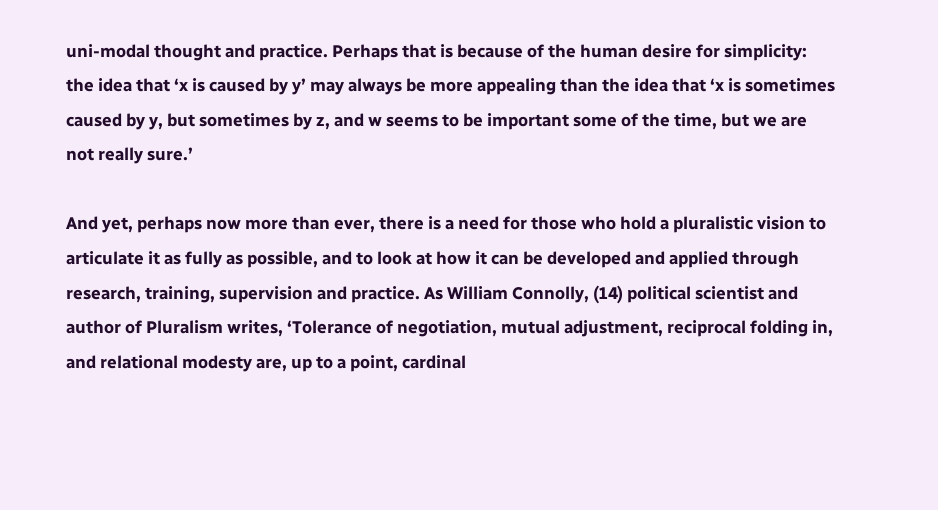uni-modal thought and practice. Perhaps that is because of the human desire for simplicity: the idea that ‘x is caused by y’ may always be more appealing than the idea that ‘x is sometimes caused by y, but sometimes by z, and w seems to be important some of the time, but we are not really sure.’

And yet, perhaps now more than ever, there is a need for those who hold a pluralistic vision to articulate it as fully as possible, and to look at how it can be developed and applied through research, training, supervision and practice. As William Connolly, (14) political scientist and author of Pluralism writes, ‘Tolerance of negotiation, mutual adjustment, reciprocal folding in, and relational modesty are, up to a point, cardinal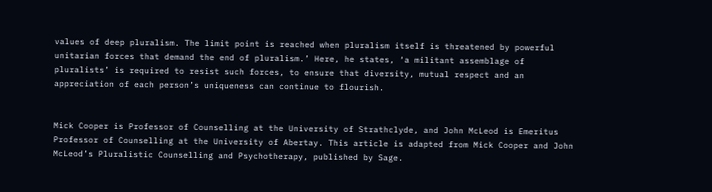values of deep pluralism. The limit point is reached when pluralism itself is threatened by powerful unitarian forces that demand the end of pluralism.’ Here, he states, ‘a militant assemblage of pluralists’ is required to resist such forces, to ensure that diversity, mutual respect and an appreciation of each person’s uniqueness can continue to flourish.


Mick Cooper is Professor of Counselling at the University of Strathclyde, and John McLeod is Emeritus Professor of Counselling at the University of Abertay. This article is adapted from Mick Cooper and John McLeod’s Pluralistic Counselling and Psychotherapy, published by Sage.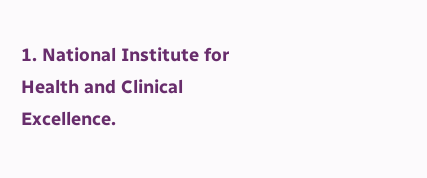1. National Institute for Health and Clinical Excellence.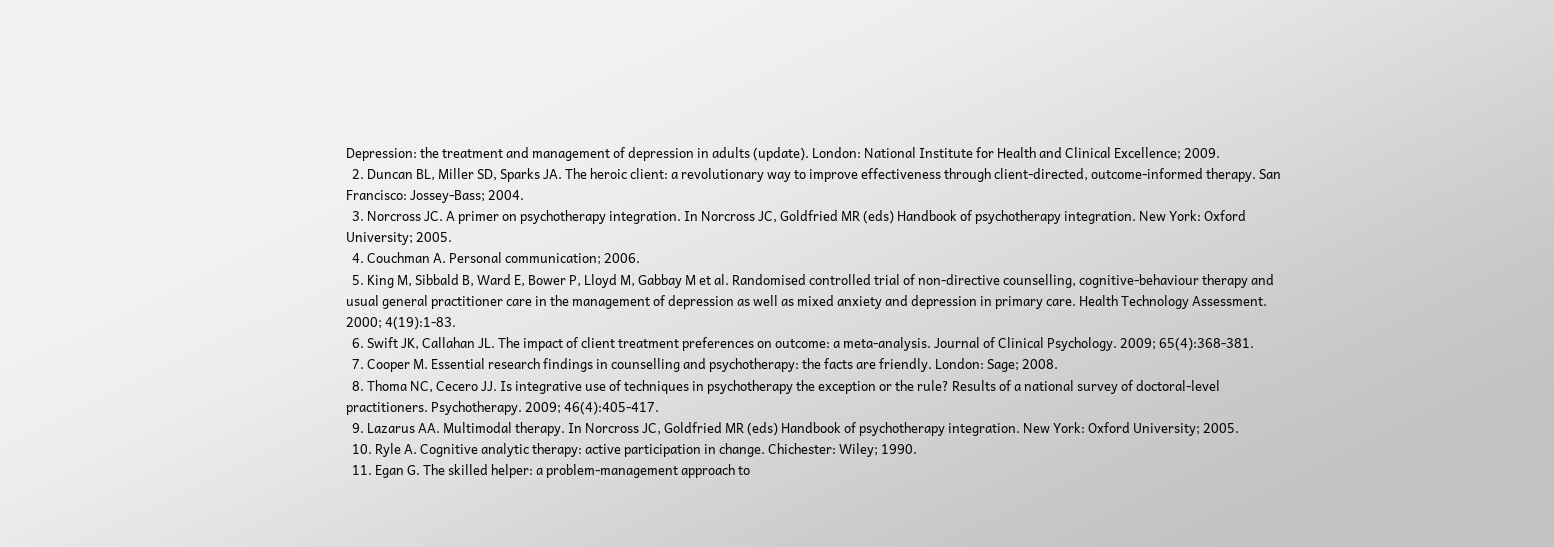Depression: the treatment and management of depression in adults (update). London: National Institute for Health and Clinical Excellence; 2009.
  2. Duncan BL, Miller SD, Sparks JA. The heroic client: a revolutionary way to improve effectiveness through client-directed, outcome-informed therapy. San Francisco: Jossey-Bass; 2004.
  3. Norcross JC. A primer on psychotherapy integration. In Norcross JC, Goldfried MR (eds) Handbook of psychotherapy integration. New York: Oxford University; 2005.
  4. Couchman A. Personal communication; 2006.
  5. King M, Sibbald B, Ward E, Bower P, Lloyd M, Gabbay M et al. Randomised controlled trial of non-directive counselling, cognitive-behaviour therapy and usual general practitioner care in the management of depression as well as mixed anxiety and depression in primary care. Health Technology Assessment. 2000; 4(19):1-83.
  6. Swift JK, Callahan JL. The impact of client treatment preferences on outcome: a meta-analysis. Journal of Clinical Psychology. 2009; 65(4):368-381.
  7. Cooper M. Essential research findings in counselling and psychotherapy: the facts are friendly. London: Sage; 2008.
  8. Thoma NC, Cecero JJ. Is integrative use of techniques in psychotherapy the exception or the rule? Results of a national survey of doctoral-level practitioners. Psychotherapy. 2009; 46(4):405-417.
  9. Lazarus AA. Multimodal therapy. In Norcross JC, Goldfried MR (eds) Handbook of psychotherapy integration. New York: Oxford University; 2005.
  10. Ryle A. Cognitive analytic therapy: active participation in change. Chichester: Wiley; 1990.
  11. Egan G. The skilled helper: a problem-management approach to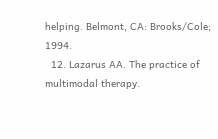helping. Belmont, CA: Brooks/Cole; 1994.
  12. Lazarus AA. The practice of multimodal therapy.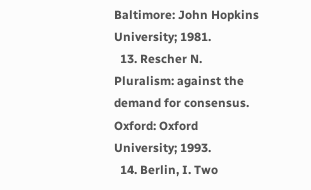Baltimore: John Hopkins University; 1981.
  13. Rescher N. Pluralism: against the demand for consensus. Oxford: Oxford University; 1993.
  14. Berlin, I. Two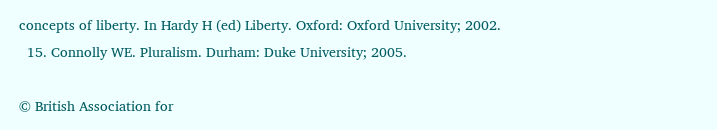concepts of liberty. In Hardy H (ed) Liberty. Oxford: Oxford University; 2002.
  15. Connolly WE. Pluralism. Durham: Duke University; 2005.

© British Association for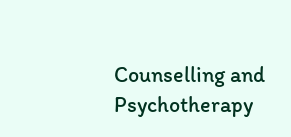Counselling and Psychotherapy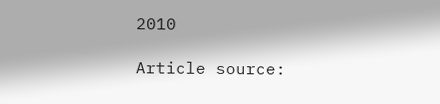2010

Article source: